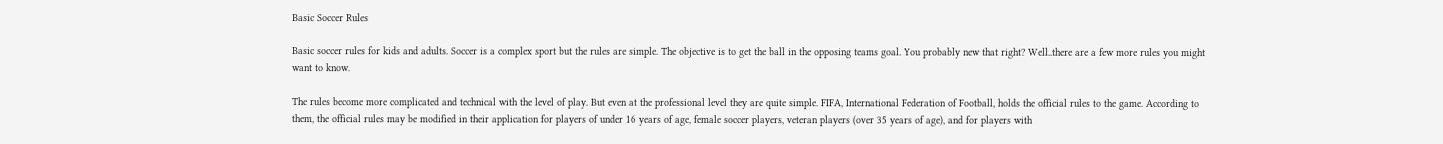Basic Soccer Rules

Basic soccer rules for kids and adults. Soccer is a complex sport but the rules are simple. The objective is to get the ball in the opposing teams goal. You probably new that right? Well..there are a few more rules you might want to know.

The rules become more complicated and technical with the level of play. But even at the professional level they are quite simple. FIFA, International Federation of Football, holds the official rules to the game. According to them, the official rules may be modified in their application for players of under 16 years of age, female soccer players, veteran players (over 35 years of age), and for players with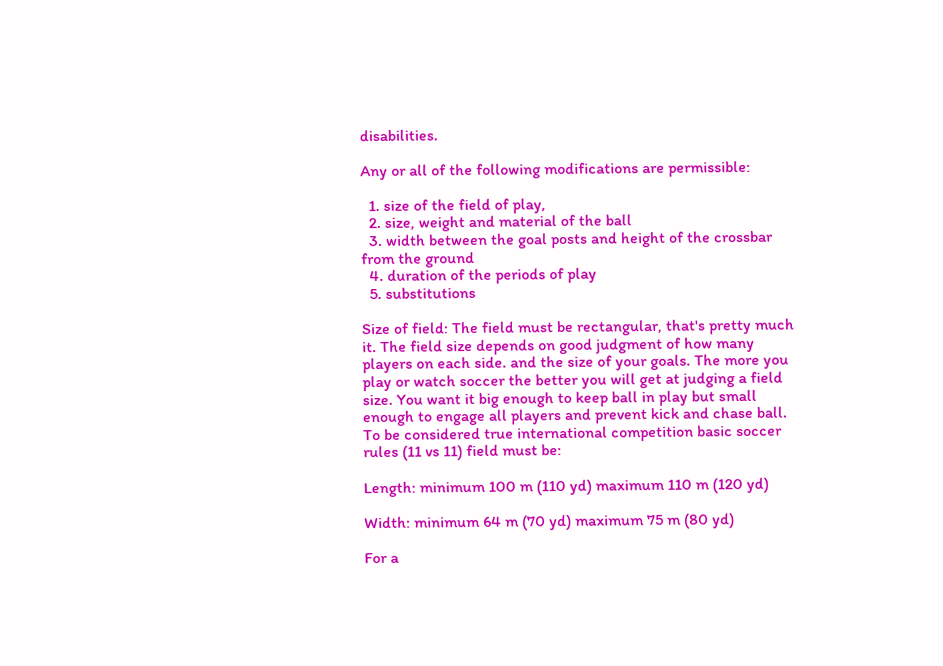disabilities.

Any or all of the following modifications are permissible:

  1. size of the field of play,
  2. size, weight and material of the ball
  3. width between the goal posts and height of the crossbar from the ground
  4. duration of the periods of play
  5. substitutions

Size of field: The field must be rectangular, that's pretty much it. The field size depends on good judgment of how many players on each side. and the size of your goals. The more you play or watch soccer the better you will get at judging a field size. You want it big enough to keep ball in play but small enough to engage all players and prevent kick and chase ball. To be considered true international competition basic soccer rules (11 vs 11) field must be:

Length: minimum 100 m (110 yd) maximum 110 m (120 yd)

Width: minimum 64 m (70 yd) maximum 75 m (80 yd)

For a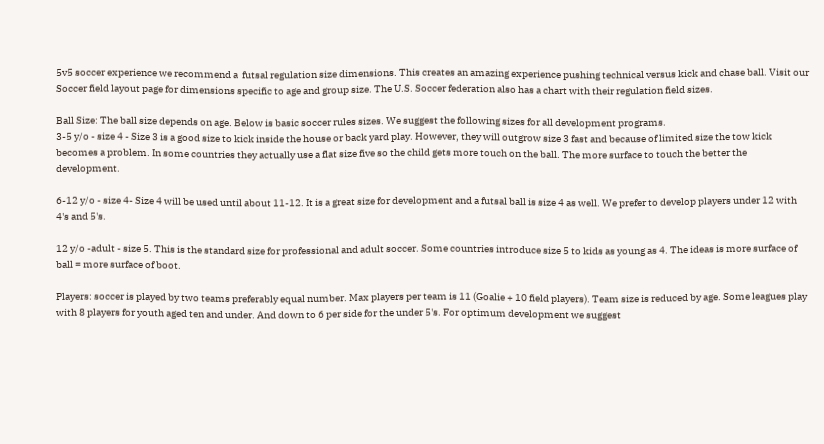5v5 soccer experience we recommend a  futsal regulation size dimensions. This creates an amazing experience pushing technical versus kick and chase ball. Visit our Soccer field layout page for dimensions specific to age and group size. The U.S. Soccer federation also has a chart with their regulation field sizes.

Ball Size: The ball size depends on age. Below is basic soccer rules sizes. We suggest the following sizes for all development programs.
3-5 y/o - size 4 - Size 3 is a good size to kick inside the house or back yard play. However, they will outgrow size 3 fast and because of limited size the tow kick becomes a problem. In some countries they actually use a flat size five so the child gets more touch on the ball. The more surface to touch the better the development.

6-12 y/o - size 4- Size 4 will be used until about 11-12. It is a great size for development and a futsal ball is size 4 as well. We prefer to develop players under 12 with 4's and 5's.

12 y/o -adult - size 5. This is the standard size for professional and adult soccer. Some countries introduce size 5 to kids as young as 4. The ideas is more surface of ball = more surface of boot.

Players: soccer is played by two teams preferably equal number. Max players per team is 11 (Goalie + 10 field players). Team size is reduced by age. Some leagues play with 8 players for youth aged ten and under. And down to 6 per side for the under 5's. For optimum development we suggest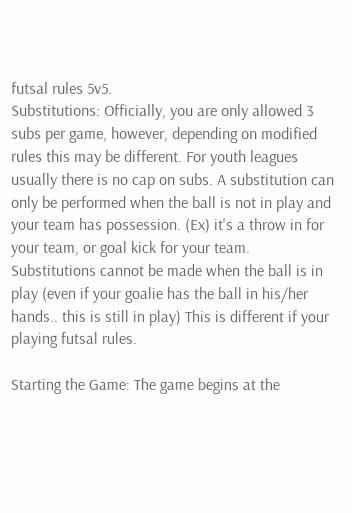futsal rules 5v5.
Substitutions: Officially, you are only allowed 3 subs per game, however, depending on modified rules this may be different. For youth leagues usually there is no cap on subs. A substitution can only be performed when the ball is not in play and your team has possession. (Ex) it's a throw in for your team, or goal kick for your team. Substitutions cannot be made when the ball is in play (even if your goalie has the ball in his/her hands.. this is still in play) This is different if your playing futsal rules.

Starting the Game: The game begins at the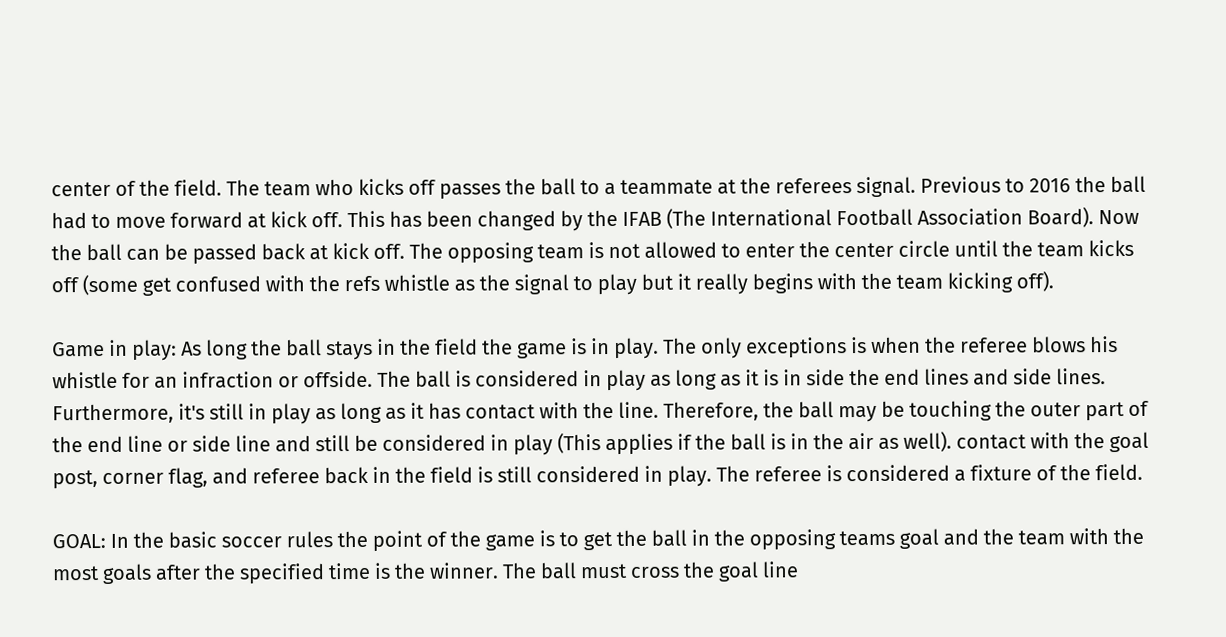center of the field. The team who kicks off passes the ball to a teammate at the referees signal. Previous to 2016 the ball had to move forward at kick off. This has been changed by the IFAB (The International Football Association Board). Now the ball can be passed back at kick off. The opposing team is not allowed to enter the center circle until the team kicks off (some get confused with the refs whistle as the signal to play but it really begins with the team kicking off).

Game in play: As long the ball stays in the field the game is in play. The only exceptions is when the referee blows his whistle for an infraction or offside. The ball is considered in play as long as it is in side the end lines and side lines. Furthermore, it's still in play as long as it has contact with the line. Therefore, the ball may be touching the outer part of the end line or side line and still be considered in play (This applies if the ball is in the air as well). contact with the goal post, corner flag, and referee back in the field is still considered in play. The referee is considered a fixture of the field.

GOAL: In the basic soccer rules the point of the game is to get the ball in the opposing teams goal and the team with the most goals after the specified time is the winner. The ball must cross the goal line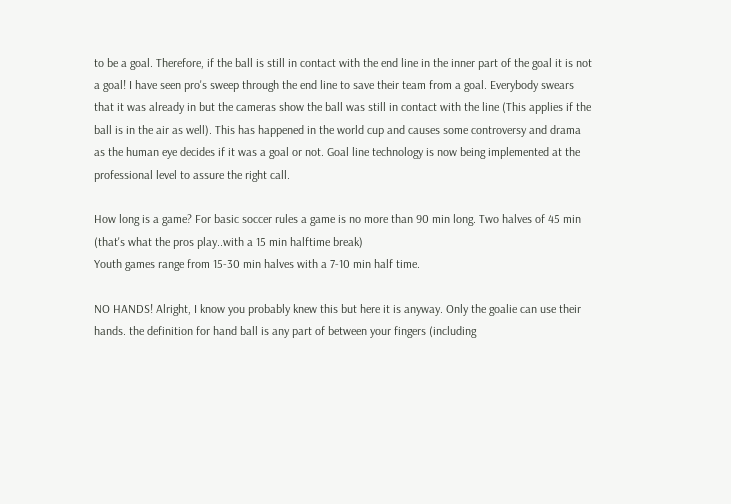to be a goal. Therefore, if the ball is still in contact with the end line in the inner part of the goal it is not a goal! I have seen pro's sweep through the end line to save their team from a goal. Everybody swears that it was already in but the cameras show the ball was still in contact with the line (This applies if the ball is in the air as well). This has happened in the world cup and causes some controversy and drama as the human eye decides if it was a goal or not. Goal line technology is now being implemented at the professional level to assure the right call.

How long is a game? For basic soccer rules a game is no more than 90 min long. Two halves of 45 min (that's what the pros play..with a 15 min halftime break)
Youth games range from 15-30 min halves with a 7-10 min half time.

NO HANDS! Alright, I know you probably knew this but here it is anyway. Only the goalie can use their hands. the definition for hand ball is any part of between your fingers (including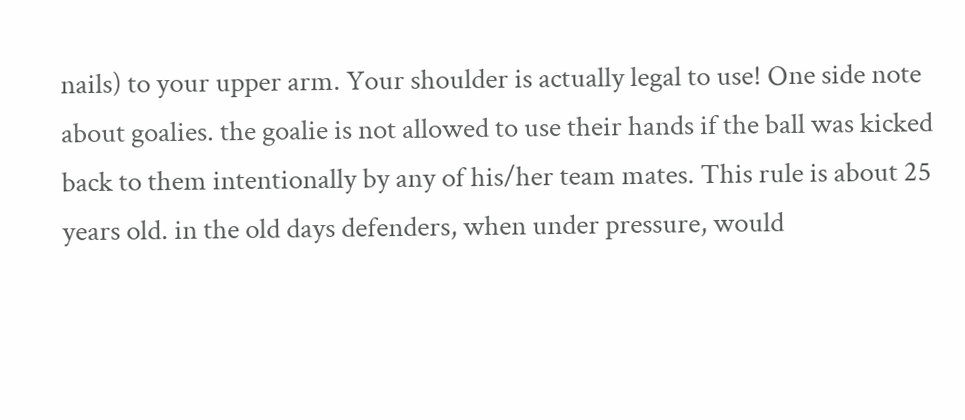nails) to your upper arm. Your shoulder is actually legal to use! One side note about goalies. the goalie is not allowed to use their hands if the ball was kicked back to them intentionally by any of his/her team mates. This rule is about 25 years old. in the old days defenders, when under pressure, would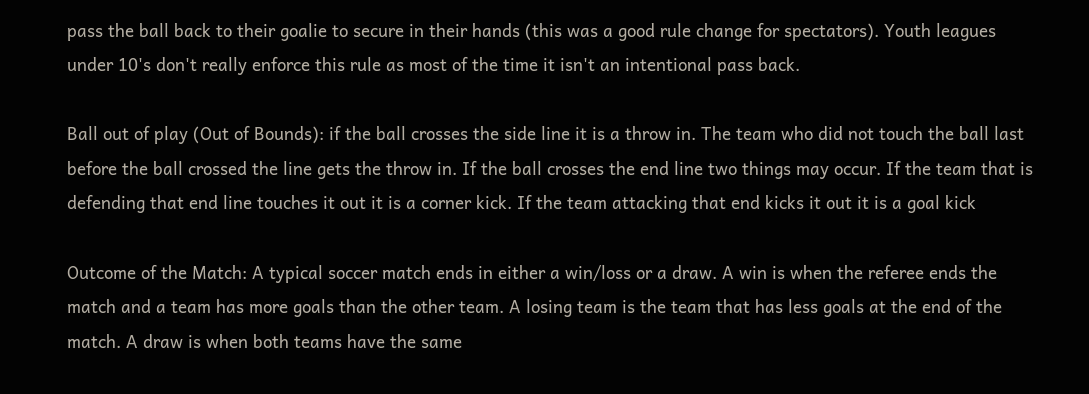pass the ball back to their goalie to secure in their hands (this was a good rule change for spectators). Youth leagues under 10's don't really enforce this rule as most of the time it isn't an intentional pass back.

Ball out of play (Out of Bounds): if the ball crosses the side line it is a throw in. The team who did not touch the ball last before the ball crossed the line gets the throw in. If the ball crosses the end line two things may occur. If the team that is defending that end line touches it out it is a corner kick. If the team attacking that end kicks it out it is a goal kick

Outcome of the Match: A typical soccer match ends in either a win/loss or a draw. A win is when the referee ends the match and a team has more goals than the other team. A losing team is the team that has less goals at the end of the match. A draw is when both teams have the same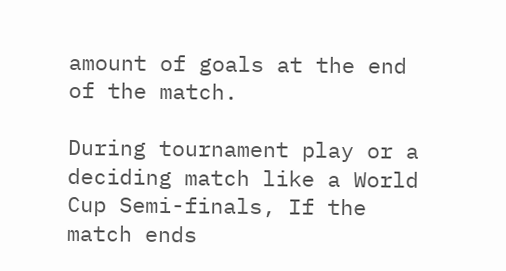amount of goals at the end of the match.

During tournament play or a deciding match like a World Cup Semi-finals, If the match ends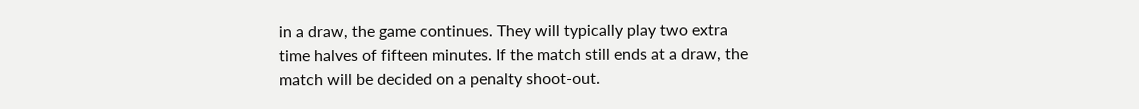in a draw, the game continues. They will typically play two extra time halves of fifteen minutes. If the match still ends at a draw, the match will be decided on a penalty shoot-out.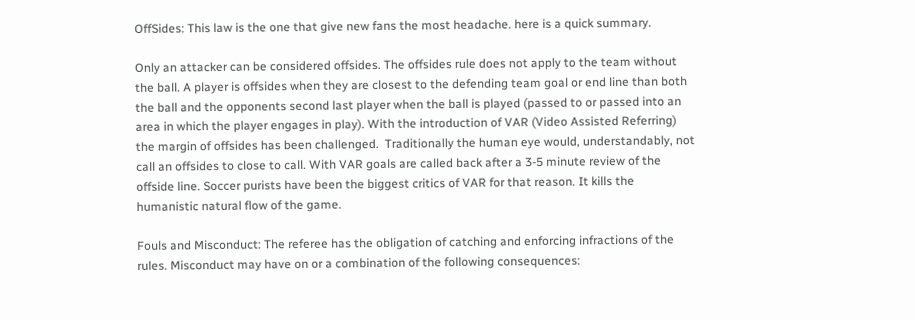OffSides: This law is the one that give new fans the most headache. here is a quick summary.

Only an attacker can be considered offsides. The offsides rule does not apply to the team without the ball. A player is offsides when they are closest to the defending team goal or end line than both the ball and the opponents second last player when the ball is played (passed to or passed into an area in which the player engages in play). With the introduction of VAR (Video Assisted Referring) the margin of offsides has been challenged.  Traditionally the human eye would, understandably, not call an offsides to close to call. With VAR goals are called back after a 3-5 minute review of the offside line. Soccer purists have been the biggest critics of VAR for that reason. It kills the humanistic natural flow of the game.

Fouls and Misconduct: The referee has the obligation of catching and enforcing infractions of the rules. Misconduct may have on or a combination of the following consequences: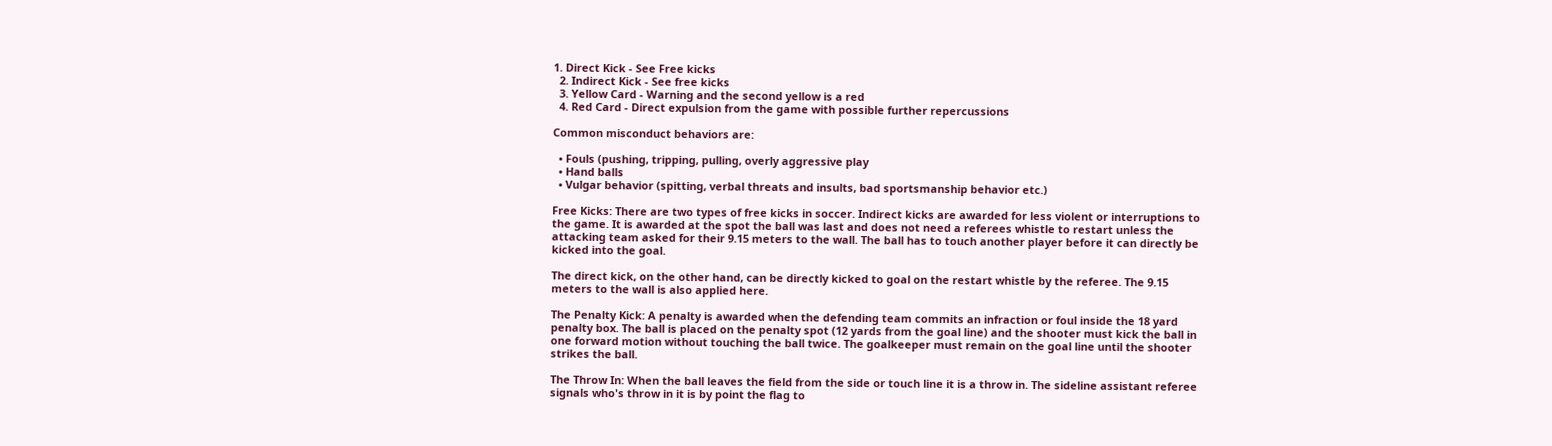1. Direct Kick - See Free kicks
  2. Indirect Kick - See free kicks
  3. Yellow Card - Warning and the second yellow is a red
  4. Red Card - Direct expulsion from the game with possible further repercussions

Common misconduct behaviors are:

  • Fouls (pushing, tripping, pulling, overly aggressive play
  • Hand balls
  • Vulgar behavior (spitting, verbal threats and insults, bad sportsmanship behavior etc.)

Free Kicks: There are two types of free kicks in soccer. Indirect kicks are awarded for less violent or interruptions to the game. It is awarded at the spot the ball was last and does not need a referees whistle to restart unless the attacking team asked for their 9.15 meters to the wall. The ball has to touch another player before it can directly be kicked into the goal.

The direct kick, on the other hand, can be directly kicked to goal on the restart whistle by the referee. The 9.15 meters to the wall is also applied here.

The Penalty Kick: A penalty is awarded when the defending team commits an infraction or foul inside the 18 yard penalty box. The ball is placed on the penalty spot (12 yards from the goal line) and the shooter must kick the ball in one forward motion without touching the ball twice. The goalkeeper must remain on the goal line until the shooter strikes the ball.

The Throw In: When the ball leaves the field from the side or touch line it is a throw in. The sideline assistant referee signals who's throw in it is by point the flag to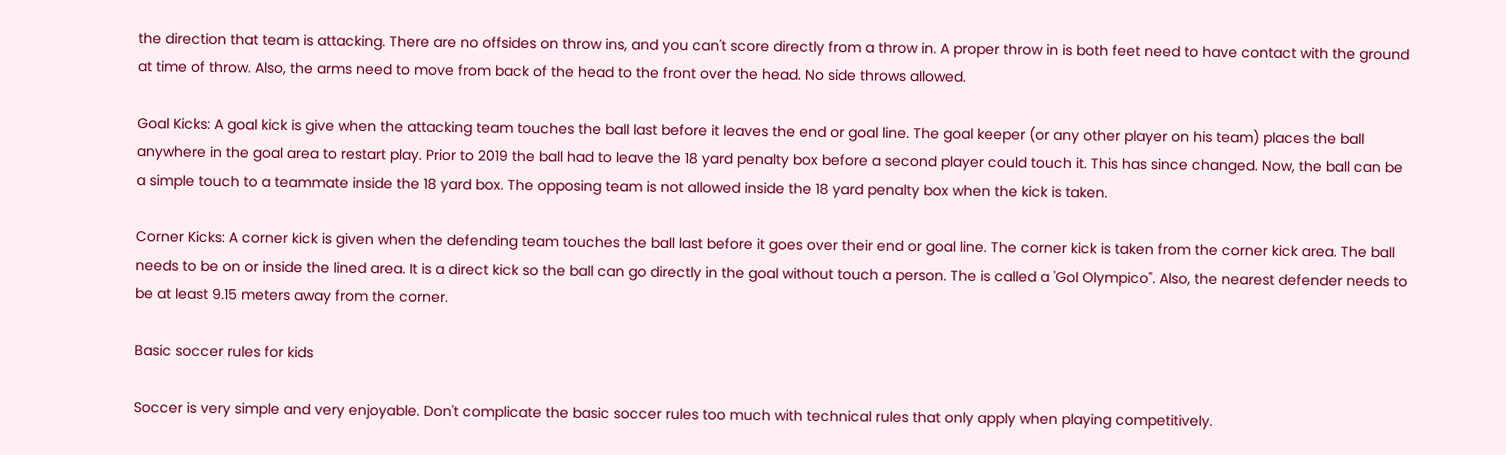the direction that team is attacking. There are no offsides on throw ins, and you can't score directly from a throw in. A proper throw in is both feet need to have contact with the ground at time of throw. Also, the arms need to move from back of the head to the front over the head. No side throws allowed.

Goal Kicks: A goal kick is give when the attacking team touches the ball last before it leaves the end or goal line. The goal keeper (or any other player on his team) places the ball anywhere in the goal area to restart play. Prior to 2019 the ball had to leave the 18 yard penalty box before a second player could touch it. This has since changed. Now, the ball can be a simple touch to a teammate inside the 18 yard box. The opposing team is not allowed inside the 18 yard penalty box when the kick is taken.

Corner Kicks: A corner kick is given when the defending team touches the ball last before it goes over their end or goal line. The corner kick is taken from the corner kick area. The ball needs to be on or inside the lined area. It is a direct kick so the ball can go directly in the goal without touch a person. The is called a 'Gol Olympico". Also, the nearest defender needs to be at least 9.15 meters away from the corner.

Basic soccer rules for kids

Soccer is very simple and very enjoyable. Don't complicate the basic soccer rules too much with technical rules that only apply when playing competitively.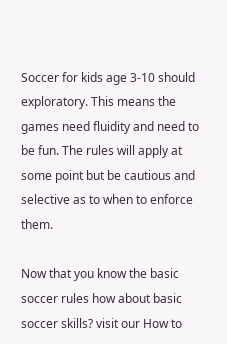Soccer for kids age 3-10 should exploratory. This means the games need fluidity and need to be fun. The rules will apply at some point but be cautious and selective as to when to enforce them.

Now that you know the basic soccer rules how about basic soccer skills? visit our How to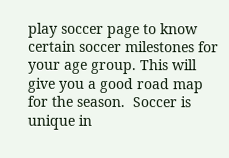play soccer page to know certain soccer milestones for your age group. This will give you a good road map for the season.  Soccer is unique in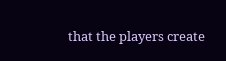that the players create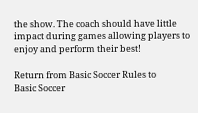the show. The coach should have little impact during games allowing players to enjoy and perform their best!

Return from Basic Soccer Rules to
Basic Soccer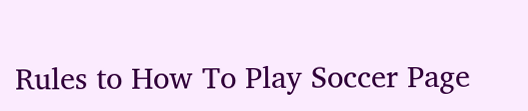Rules to How To Play Soccer Page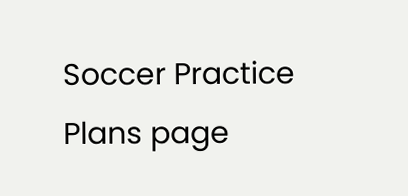Soccer Practice Plans page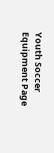Youth Soccer Equipment Page